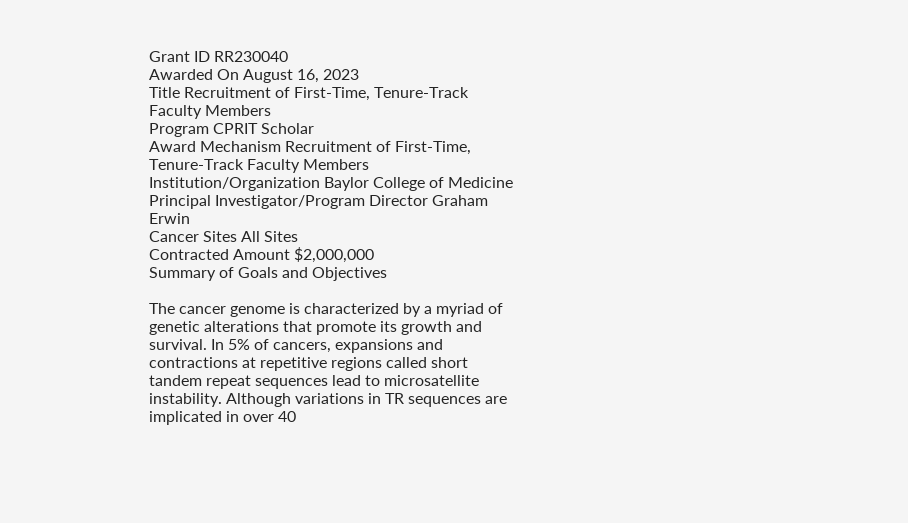Grant ID RR230040
Awarded On August 16, 2023
Title Recruitment of First-Time, Tenure-Track Faculty Members
Program CPRIT Scholar
Award Mechanism Recruitment of First-Time, Tenure-Track Faculty Members
Institution/Organization Baylor College of Medicine
Principal Investigator/Program Director Graham Erwin
Cancer Sites All Sites
Contracted Amount $2,000,000
Summary of Goals and Objectives

The cancer genome is characterized by a myriad of genetic alterations that promote its growth and survival. In 5% of cancers, expansions and contractions at repetitive regions called short tandem repeat sequences lead to microsatellite instability. Although variations in TR sequences are implicated in over 40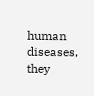human diseases, they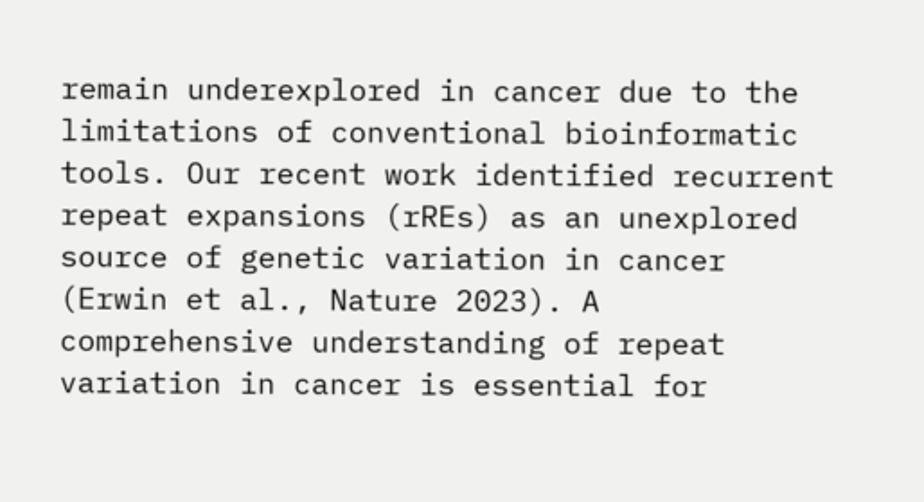remain underexplored in cancer due to the limitations of conventional bioinformatic tools. Our recent work identified recurrent repeat expansions (rREs) as an unexplored source of genetic variation in cancer (Erwin et al., Nature 2023). A comprehensive understanding of repeat variation in cancer is essential for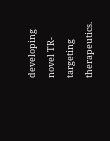developing novel TR-targeting therapeutics.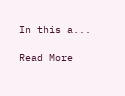In this a...

Read More